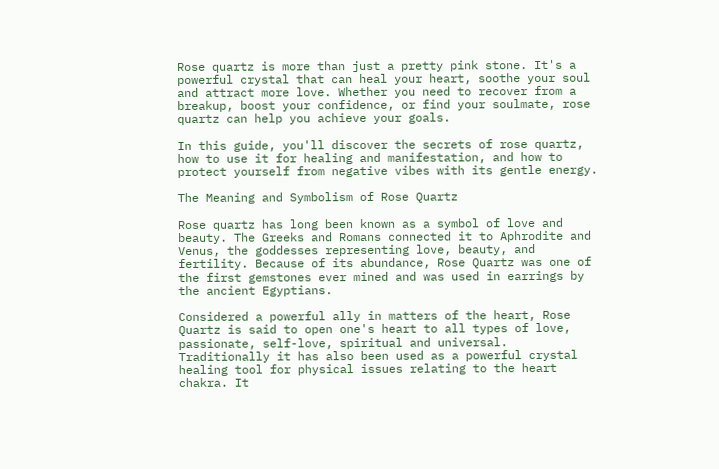Rose quartz is more than just a pretty pink stone. It's a powerful crystal that can heal your heart, soothe your soul and attract more love. Whether you need to recover from a breakup, boost your confidence, or find your soulmate, rose quartz can help you achieve your goals.

In this guide, you'll discover the secrets of rose quartz, how to use it for healing and manifestation, and how to protect yourself from negative vibes with its gentle energy.

The Meaning and Symbolism of Rose Quartz

Rose quartz has long been known as a symbol of love and beauty. The Greeks and Romans connected it to Aphrodite and Venus, the goddesses representing love, beauty, and fertility. Because of its abundance, Rose Quartz was one of the first gemstones ever mined and was used in earrings by the ancient Egyptians.

Considered a powerful ally in matters of the heart, Rose Quartz is said to open one's heart to all types of love, passionate, self-love, spiritual and universal. Traditionally it has also been used as a powerful crystal healing tool for physical issues relating to the heart chakra. It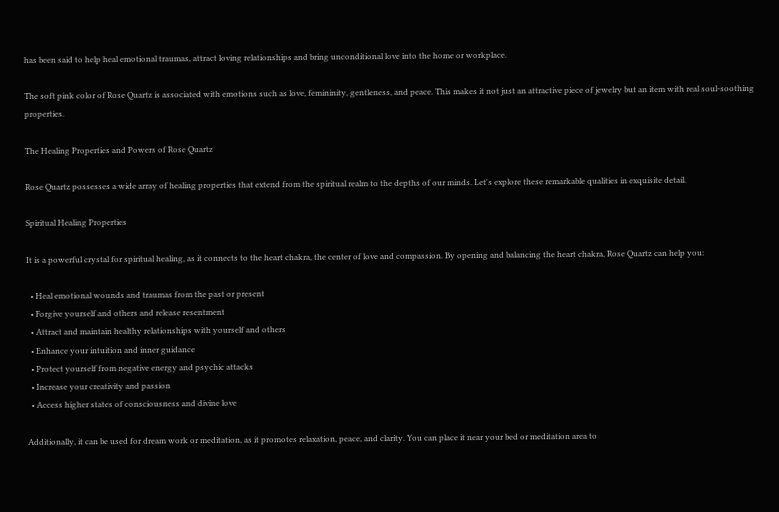has been said to help heal emotional traumas, attract loving relationships and bring unconditional love into the home or workplace.

The soft pink color of Rose Quartz is associated with emotions such as love, femininity, gentleness, and peace. This makes it not just an attractive piece of jewelry but an item with real soul-soothing properties.

The Healing Properties and Powers of Rose Quartz

Rose Quartz possesses a wide array of healing properties that extend from the spiritual realm to the depths of our minds. Let's explore these remarkable qualities in exquisite detail.

Spiritual Healing Properties

It is a powerful crystal for spiritual healing, as it connects to the heart chakra, the center of love and compassion. By opening and balancing the heart chakra, Rose Quartz can help you:

  • Heal emotional wounds and traumas from the past or present
  • Forgive yourself and others and release resentment
  • Attract and maintain healthy relationships with yourself and others
  • Enhance your intuition and inner guidance
  • Protect yourself from negative energy and psychic attacks
  • Increase your creativity and passion
  • Access higher states of consciousness and divine love

Additionally, it can be used for dream work or meditation, as it promotes relaxation, peace, and clarity. You can place it near your bed or meditation area to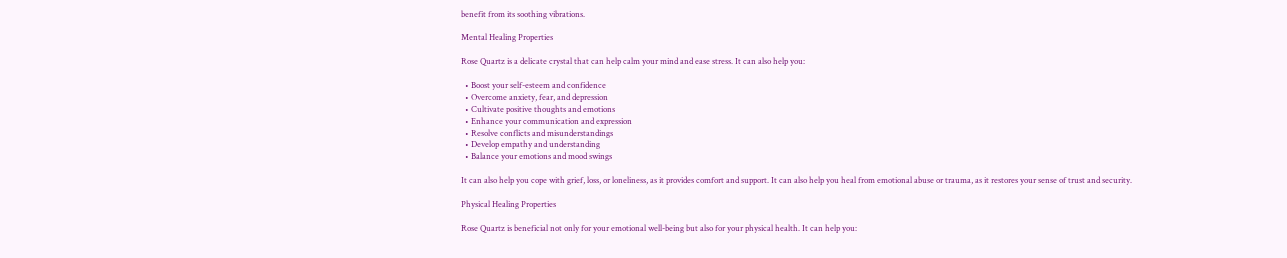benefit from its soothing vibrations.

Mental Healing Properties

Rose Quartz is a delicate crystal that can help calm your mind and ease stress. It can also help you:

  • Boost your self-esteem and confidence
  • Overcome anxiety, fear, and depression
  • Cultivate positive thoughts and emotions
  • Enhance your communication and expression
  • Resolve conflicts and misunderstandings
  • Develop empathy and understanding
  • Balance your emotions and mood swings

It can also help you cope with grief, loss, or loneliness, as it provides comfort and support. It can also help you heal from emotional abuse or trauma, as it restores your sense of trust and security.

Physical Healing Properties

Rose Quartz is beneficial not only for your emotional well-being but also for your physical health. It can help you: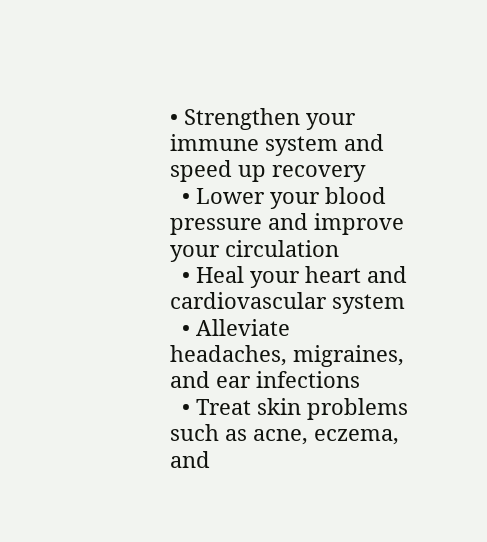• Strengthen your immune system and speed up recovery
  • Lower your blood pressure and improve your circulation
  • Heal your heart and cardiovascular system
  • Alleviate headaches, migraines, and ear infections
  • Treat skin problems such as acne, eczema, and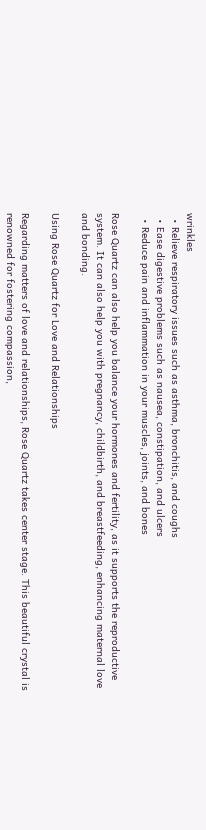wrinkles
  • Relieve respiratory issues such as asthma, bronchitis, and coughs
  • Ease digestive problems such as nausea, constipation, and ulcers
  • Reduce pain and inflammation in your muscles, joints, and bones

Rose Quartz can also help you balance your hormones and fertility, as it supports the reproductive system. It can also help you with pregnancy, childbirth, and breastfeeding, enhancing maternal love and bonding.

Using Rose Quartz for Love and Relationships

Regarding matters of love and relationships, Rose Quartz takes center stage. This beautiful crystal is renowned for fostering compassion,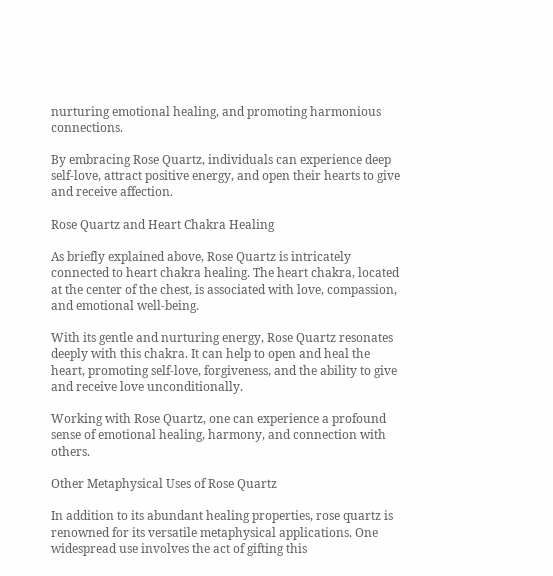nurturing emotional healing, and promoting harmonious connections.

By embracing Rose Quartz, individuals can experience deep self-love, attract positive energy, and open their hearts to give and receive affection.

Rose Quartz and Heart Chakra Healing

As briefly explained above, Rose Quartz is intricately connected to heart chakra healing. The heart chakra, located at the center of the chest, is associated with love, compassion, and emotional well-being.

With its gentle and nurturing energy, Rose Quartz resonates deeply with this chakra. It can help to open and heal the heart, promoting self-love, forgiveness, and the ability to give and receive love unconditionally.

Working with Rose Quartz, one can experience a profound sense of emotional healing, harmony, and connection with others.

Other Metaphysical Uses of Rose Quartz

In addition to its abundant healing properties, rose quartz is renowned for its versatile metaphysical applications. One widespread use involves the act of gifting this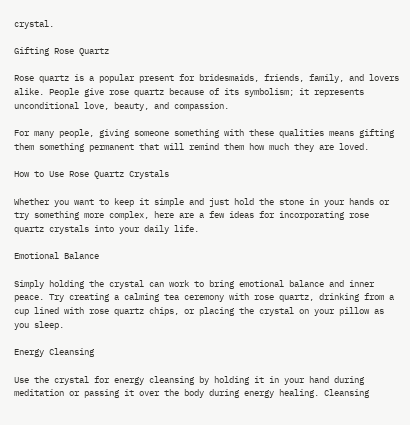crystal.

Gifting Rose Quartz

Rose quartz is a popular present for bridesmaids, friends, family, and lovers alike. People give rose quartz because of its symbolism; it represents unconditional love, beauty, and compassion.

For many people, giving someone something with these qualities means gifting them something permanent that will remind them how much they are loved.

How to Use Rose Quartz Crystals

Whether you want to keep it simple and just hold the stone in your hands or try something more complex, here are a few ideas for incorporating rose quartz crystals into your daily life.

Emotional Balance

Simply holding the crystal can work to bring emotional balance and inner peace. Try creating a calming tea ceremony with rose quartz, drinking from a cup lined with rose quartz chips, or placing the crystal on your pillow as you sleep.

Energy Cleansing

Use the crystal for energy cleansing by holding it in your hand during meditation or passing it over the body during energy healing. Cleansing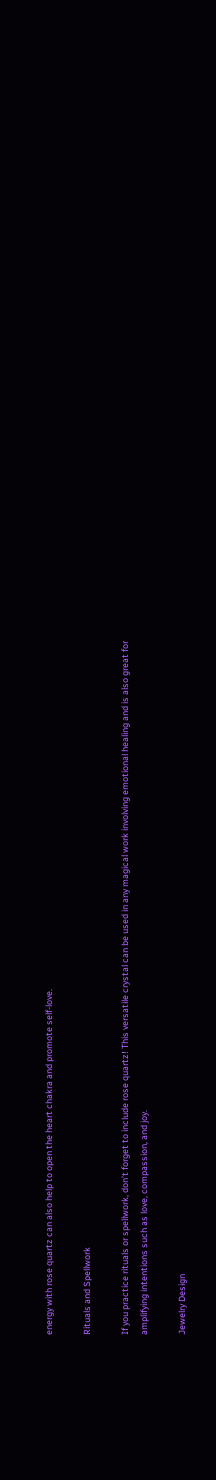energy with rose quartz can also help to open the heart chakra and promote self-love.

Rituals and Spellwork

If you practice rituals or spellwork, don’t forget to include rose quartz! This versatile crystal can be used in any magical work involving emotional healing and is also great for amplifying intentions such as love, compassion, and joy.

Jewelry Design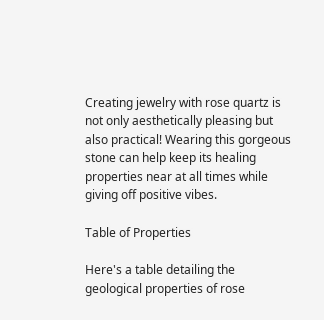Creating jewelry with rose quartz is not only aesthetically pleasing but also practical! Wearing this gorgeous stone can help keep its healing properties near at all times while giving off positive vibes.

Table of Properties

Here's a table detailing the geological properties of rose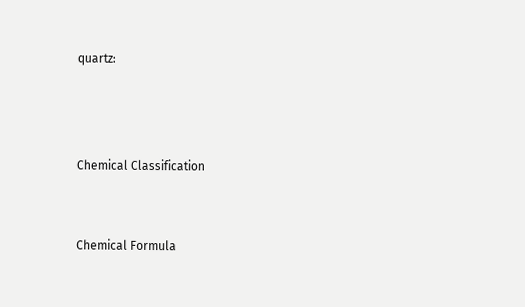quartz:



Chemical Classification


Chemical Formula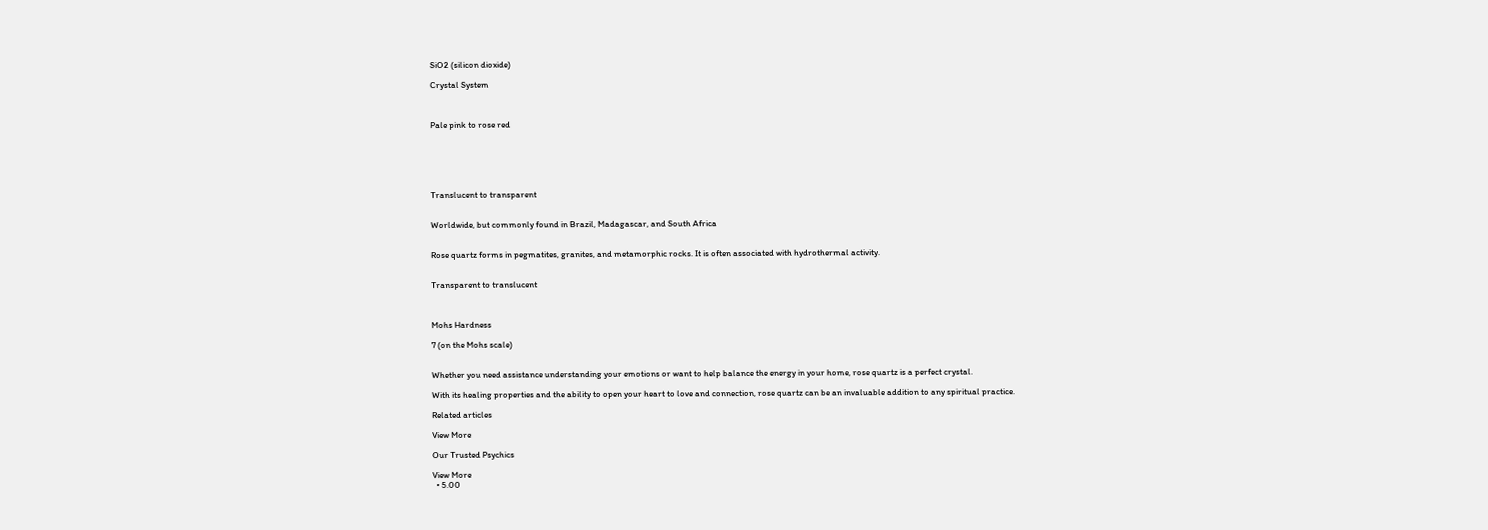SiO2 (silicon dioxide)

Crystal System



Pale pink to rose red






Translucent to transparent


Worldwide, but commonly found in Brazil, Madagascar, and South Africa


Rose quartz forms in pegmatites, granites, and metamorphic rocks. It is often associated with hydrothermal activity.


Transparent to translucent



Mohs Hardness

7 (on the Mohs scale)


Whether you need assistance understanding your emotions or want to help balance the energy in your home, rose quartz is a perfect crystal.

With its healing properties and the ability to open your heart to love and connection, rose quartz can be an invaluable addition to any spiritual practice.

Related articles

View More

Our Trusted Psychics

View More
  • 5.00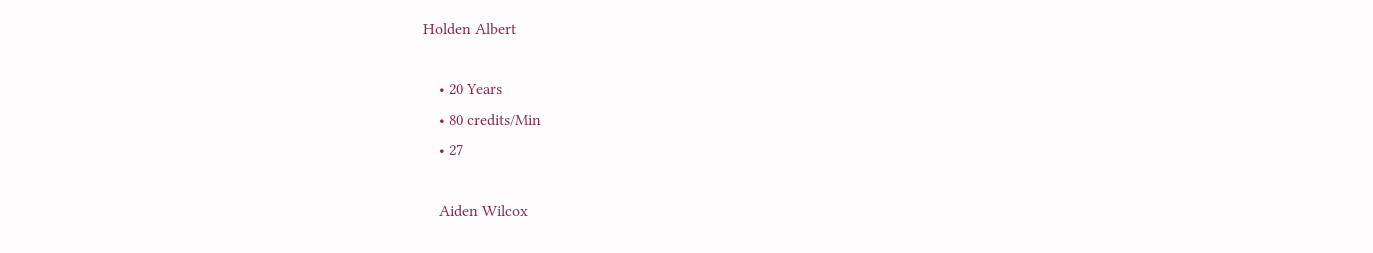Holden Albert

    • 20 Years
    • 80 credits/Min
    • 27

    Aiden Wilcox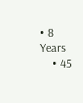• 8 Years
    • 45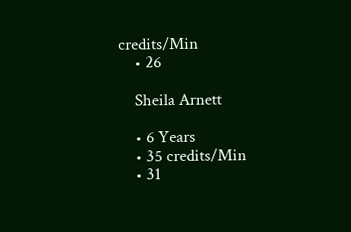credits/Min
    • 26

    Sheila Arnett

    • 6 Years
    • 35 credits/Min
    • 31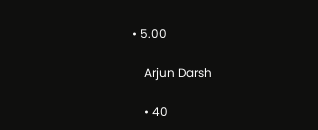• 5.00

    Arjun Darsh

    • 40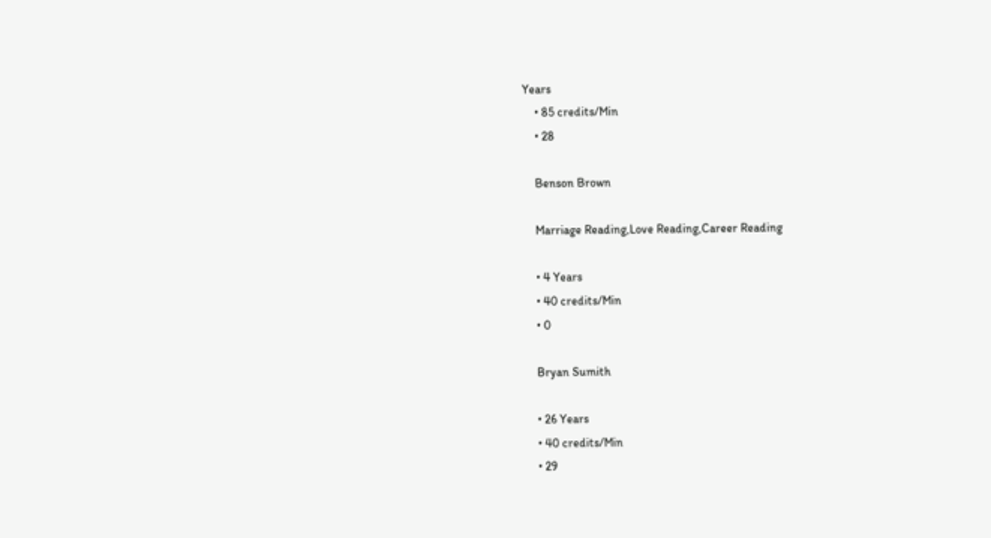Years
    • 85 credits/Min
    • 28

    Benson Brown

    Marriage Reading,Love Reading,Career Reading

    • 4 Years
    • 40 credits/Min
    • 0

    Bryan Sumith

    • 26 Years
    • 40 credits/Min
    • 29